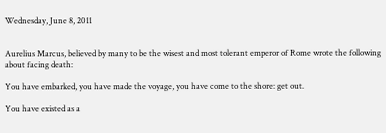Wednesday, June 8, 2011


Aurelius Marcus, believed by many to be the wisest and most tolerant emperor of Rome wrote the following about facing death:

You have embarked, you have made the voyage, you have come to the shore: get out.

You have existed as a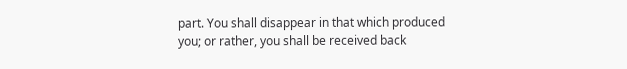part. You shall disappear in that which produced you; or rather, you shall be received back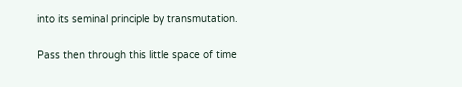into its seminal principle by transmutation.

Pass then through this little space of time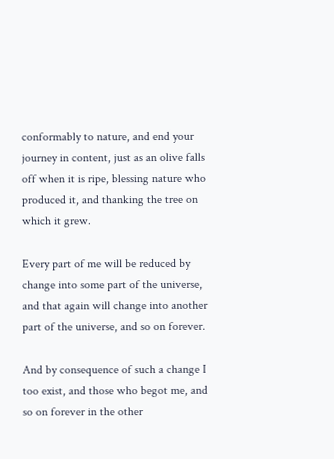conformably to nature, and end your journey in content, just as an olive falls off when it is ripe, blessing nature who produced it, and thanking the tree on which it grew.

Every part of me will be reduced by change into some part of the universe, and that again will change into another part of the universe, and so on forever.

And by consequence of such a change I too exist, and those who begot me, and so on forever in the other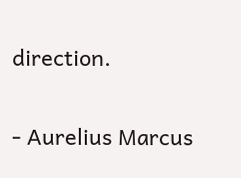direction.

- Aurelius Marcus